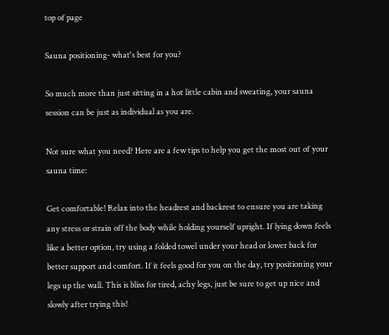top of page

Sauna positioning- what's best for you?

So much more than just sitting in a hot little cabin and sweating, your sauna session can be just as individual as you are.

Not sure what you need? Here are a few tips to help you get the most out of your sauna time:

Get comfortable! Relax into the headrest and backrest to ensure you are taking any stress or strain off the body while holding yourself upright. If lying down feels like a better option, try using a folded towel under your head or lower back for better support and comfort. If it feels good for you on the day, try positioning your legs up the wall. This is bliss for tired, achy legs, just be sure to get up nice and slowly after trying this!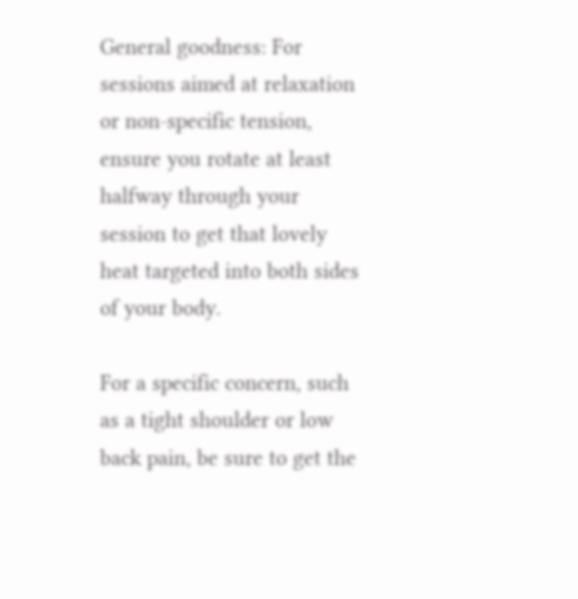General goodness: For sessions aimed at relaxation or non-specific tension, ensure you rotate at least halfway through your session to get that lovely heat targeted into both sides of your body.

For a specific concern, such as a tight shoulder or low back pain, be sure to get the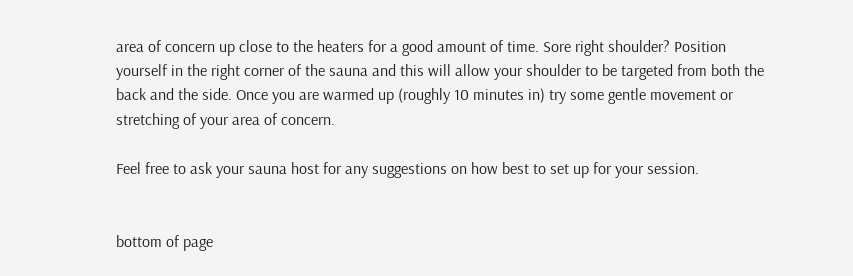area of concern up close to the heaters for a good amount of time. Sore right shoulder? Position yourself in the right corner of the sauna and this will allow your shoulder to be targeted from both the back and the side. Once you are warmed up (roughly 10 minutes in) try some gentle movement or stretching of your area of concern.

Feel free to ask your sauna host for any suggestions on how best to set up for your session.


bottom of page